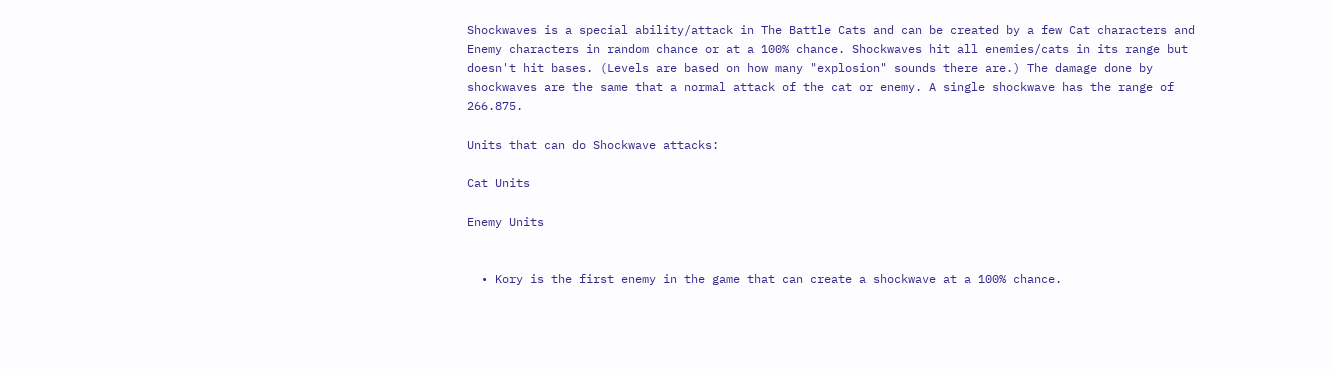Shockwaves is a special ability/attack in The Battle Cats and can be created by a few Cat characters and Enemy characters in random chance or at a 100% chance. Shockwaves hit all enemies/cats in its range but doesn't hit bases. (Levels are based on how many "explosion" sounds there are.) The damage done by shockwaves are the same that a normal attack of the cat or enemy. A single shockwave has the range of 266.875.

Units that can do Shockwave attacks:

Cat Units

Enemy Units


  • Kory is the first enemy in the game that can create a shockwave at a 100% chance.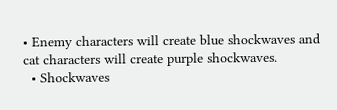• Enemy characters will create blue shockwaves and cat characters will create purple shockwaves.
  • Shockwaves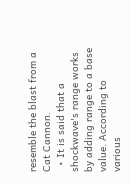resemble the blast from a Cat Cannon.
  • It is said that a shockwave's range works by adding range to a base value. According to various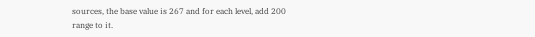sources, the base value is 267 and for each level, add 200 range to it.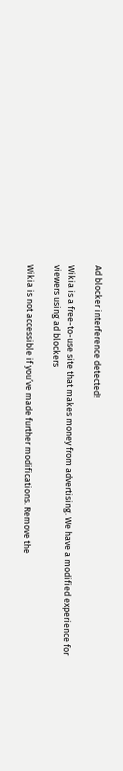Ad blocker interference detected!

Wikia is a free-to-use site that makes money from advertising. We have a modified experience for viewers using ad blockers

Wikia is not accessible if you’ve made further modifications. Remove the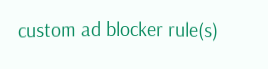custom ad blocker rule(s)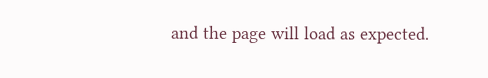and the page will load as expected.